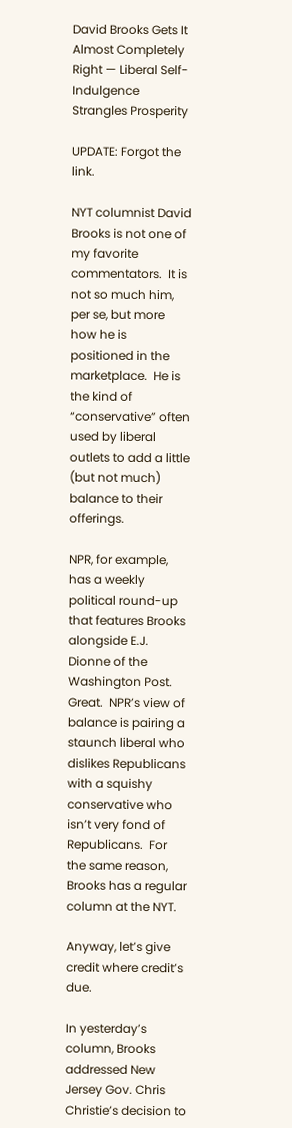David Brooks Gets It Almost Completely Right — Liberal Self-Indulgence Strangles Prosperity

UPDATE: Forgot the link.

NYT columnist David Brooks is not one of my favorite commentators.  It is not so much him, per se, but more how he is positioned in the marketplace.  He is the kind of “conservative” often used by liberal outlets to add a little (but not much) balance to their offerings.

NPR, for example, has a weekly political round-up that features Brooks alongside E.J. Dionne of the Washington Post.  Great.  NPR’s view of balance is pairing a staunch liberal who dislikes Republicans with a squishy conservative who isn’t very fond of Republicans.  For the same reason, Brooks has a regular column at the NYT.

Anyway, let’s give credit where credit’s due.

In yesterday’s column, Brooks addressed New Jersey Gov. Chris Christie’s decision to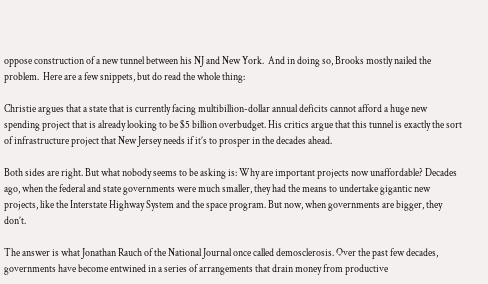oppose construction of a new tunnel between his NJ and New York.  And in doing so, Brooks mostly nailed the problem.  Here are a few snippets, but do read the whole thing:

Christie argues that a state that is currently facing multibillion-dollar annual deficits cannot afford a huge new spending project that is already looking to be $5 billion overbudget. His critics argue that this tunnel is exactly the sort of infrastructure project that New Jersey needs if it’s to prosper in the decades ahead.

Both sides are right. But what nobody seems to be asking is: Why are important projects now unaffordable? Decades ago, when the federal and state governments were much smaller, they had the means to undertake gigantic new projects, like the Interstate Highway System and the space program. But now, when governments are bigger, they don’t.

The answer is what Jonathan Rauch of the National Journal once called demosclerosis. Over the past few decades, governments have become entwined in a series of arrangements that drain money from productive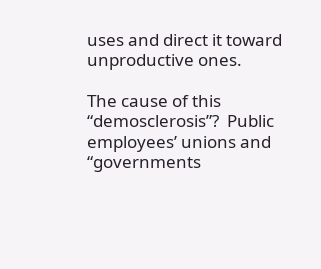uses and direct it toward unproductive ones.

The cause of this “demosclerosis”?  Public employees’ unions and “governments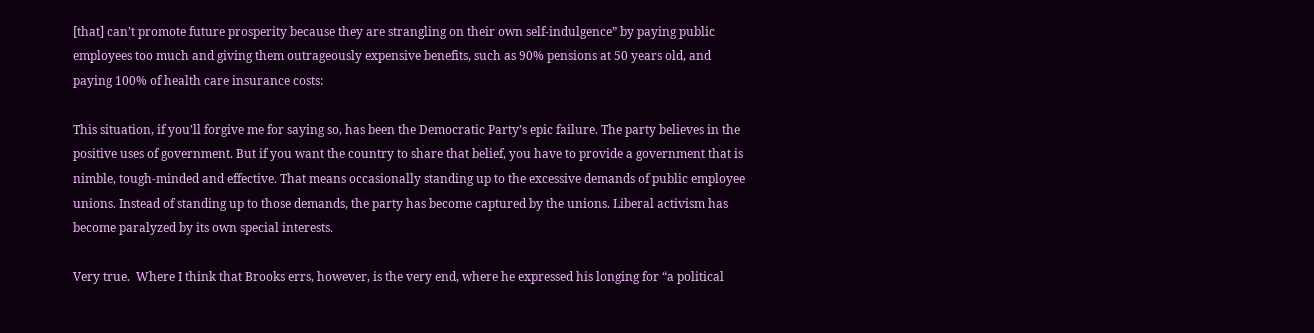[that] can’t promote future prosperity because they are strangling on their own self-indulgence” by paying public employees too much and giving them outrageously expensive benefits, such as 90% pensions at 50 years old, and paying 100% of health care insurance costs:

This situation, if you’ll forgive me for saying so, has been the Democratic Party’s epic failure. The party believes in the positive uses of government. But if you want the country to share that belief, you have to provide a government that is nimble, tough-minded and effective. That means occasionally standing up to the excessive demands of public employee unions. Instead of standing up to those demands, the party has become captured by the unions. Liberal activism has become paralyzed by its own special interests.

Very true.  Where I think that Brooks errs, however, is the very end, where he expressed his longing for “a political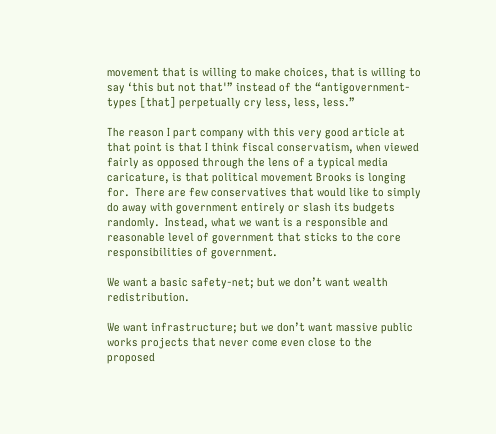movement that is willing to make choices, that is willing to say ‘this but not that'” instead of the “antigovernment-types [that] perpetually cry less, less, less.”

The reason I part company with this very good article at that point is that I think fiscal conservatism, when viewed fairly as opposed through the lens of a typical media caricature, is that political movement Brooks is longing for.  There are few conservatives that would like to simply do away with government entirely or slash its budgets randomly.  Instead, what we want is a responsible and reasonable level of government that sticks to the core responsibilities of government.

We want a basic safety-net; but we don’t want wealth redistribution.

We want infrastructure; but we don’t want massive public works projects that never come even close to the proposed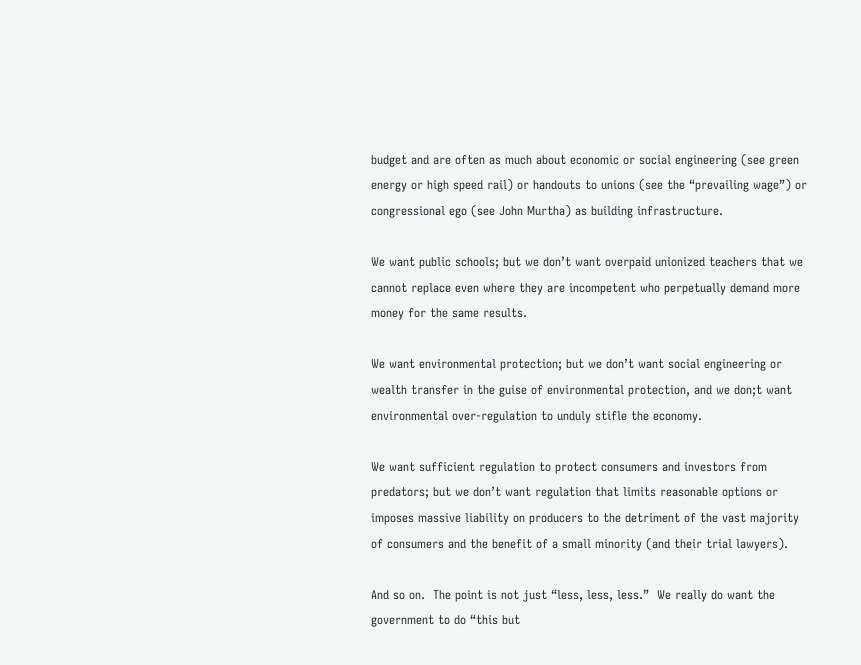budget and are often as much about economic or social engineering (see green energy or high speed rail) or handouts to unions (see the “prevailing wage”) or congressional ego (see John Murtha) as building infrastructure.

We want public schools; but we don’t want overpaid unionized teachers that we cannot replace even where they are incompetent who perpetually demand more money for the same results.

We want environmental protection; but we don’t want social engineering or wealth transfer in the guise of environmental protection, and we don;t want environmental over-regulation to unduly stifle the economy.

We want sufficient regulation to protect consumers and investors from predators; but we don’t want regulation that limits reasonable options or imposes massive liability on producers to the detriment of the vast majority of consumers and the benefit of a small minority (and their trial lawyers).

And so on.  The point is not just “less, less, less.”  We really do want the government to do “this but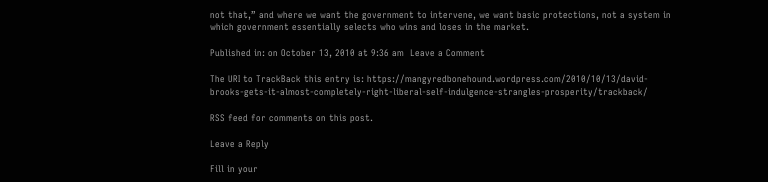not that,” and where we want the government to intervene, we want basic protections, not a system in which government essentially selects who wins and loses in the market.

Published in: on October 13, 2010 at 9:36 am  Leave a Comment

The URI to TrackBack this entry is: https://mangyredbonehound.wordpress.com/2010/10/13/david-brooks-gets-it-almost-completely-right-liberal-self-indulgence-strangles-prosperity/trackback/

RSS feed for comments on this post.

Leave a Reply

Fill in your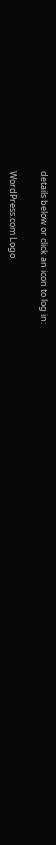details below or click an icon to log in:

WordPress.com Logo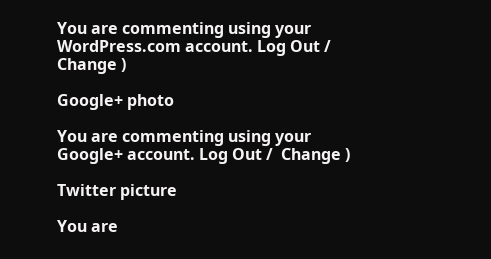You are commenting using your WordPress.com account. Log Out /  Change )

Google+ photo

You are commenting using your Google+ account. Log Out /  Change )

Twitter picture

You are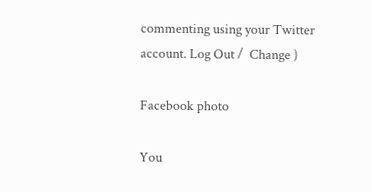commenting using your Twitter account. Log Out /  Change )

Facebook photo

You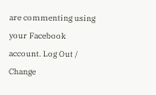are commenting using your Facebook account. Log Out /  Change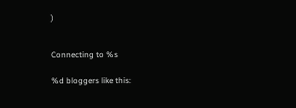)


Connecting to %s

%d bloggers like this: